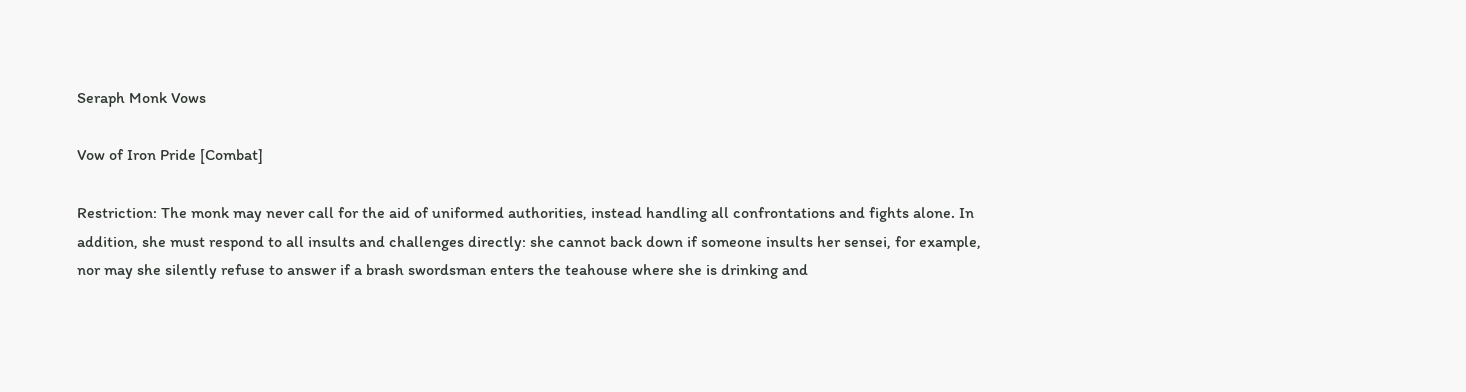Seraph Monk Vows

Vow of Iron Pride [Combat]

Restriction: The monk may never call for the aid of uniformed authorities, instead handling all confrontations and fights alone. In addition, she must respond to all insults and challenges directly: she cannot back down if someone insults her sensei, for example, nor may she silently refuse to answer if a brash swordsman enters the teahouse where she is drinking and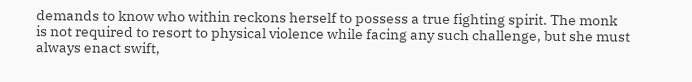demands to know who within reckons herself to possess a true fighting spirit. The monk is not required to resort to physical violence while facing any such challenge, but she must always enact swift,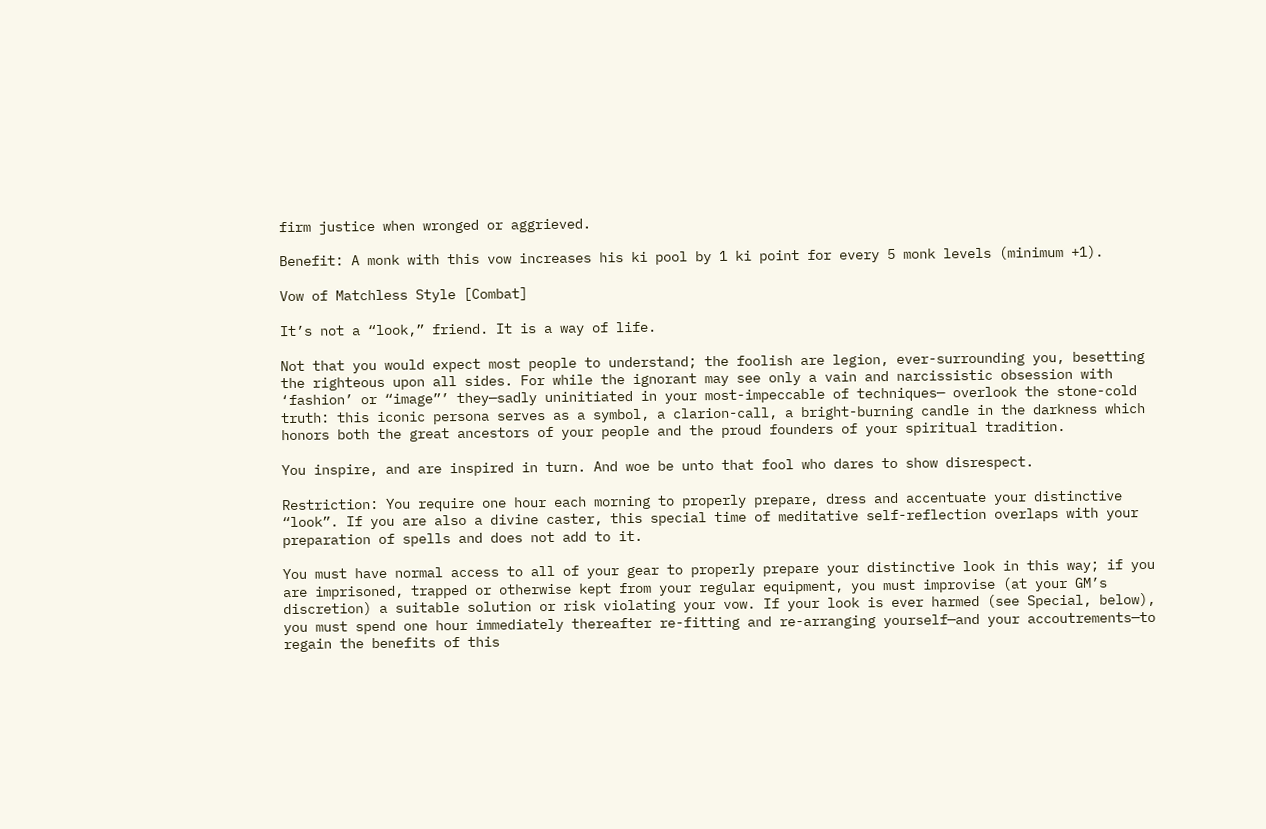firm justice when wronged or aggrieved.

Benefit: A monk with this vow increases his ki pool by 1 ki point for every 5 monk levels (minimum +1).

Vow of Matchless Style [Combat]

It’s not a “look,” friend. It is a way of life.

Not that you would expect most people to understand; the foolish are legion, ever-surrounding you, besetting the righteous upon all sides. For while the ignorant may see only a vain and narcissistic obsession with ‘fashion’ or “image”’ they—sadly uninitiated in your most-impeccable of techniques— overlook the stone-cold truth: this iconic persona serves as a symbol, a clarion-call, a bright-burning candle in the darkness which honors both the great ancestors of your people and the proud founders of your spiritual tradition.

You inspire, and are inspired in turn. And woe be unto that fool who dares to show disrespect.

Restriction: You require one hour each morning to properly prepare, dress and accentuate your distinctive “look”. If you are also a divine caster, this special time of meditative self-reflection overlaps with your preparation of spells and does not add to it.

You must have normal access to all of your gear to properly prepare your distinctive look in this way; if you are imprisoned, trapped or otherwise kept from your regular equipment, you must improvise (at your GM’s discretion) a suitable solution or risk violating your vow. If your look is ever harmed (see Special, below), you must spend one hour immediately thereafter re-fitting and re-arranging yourself—and your accoutrements—to regain the benefits of this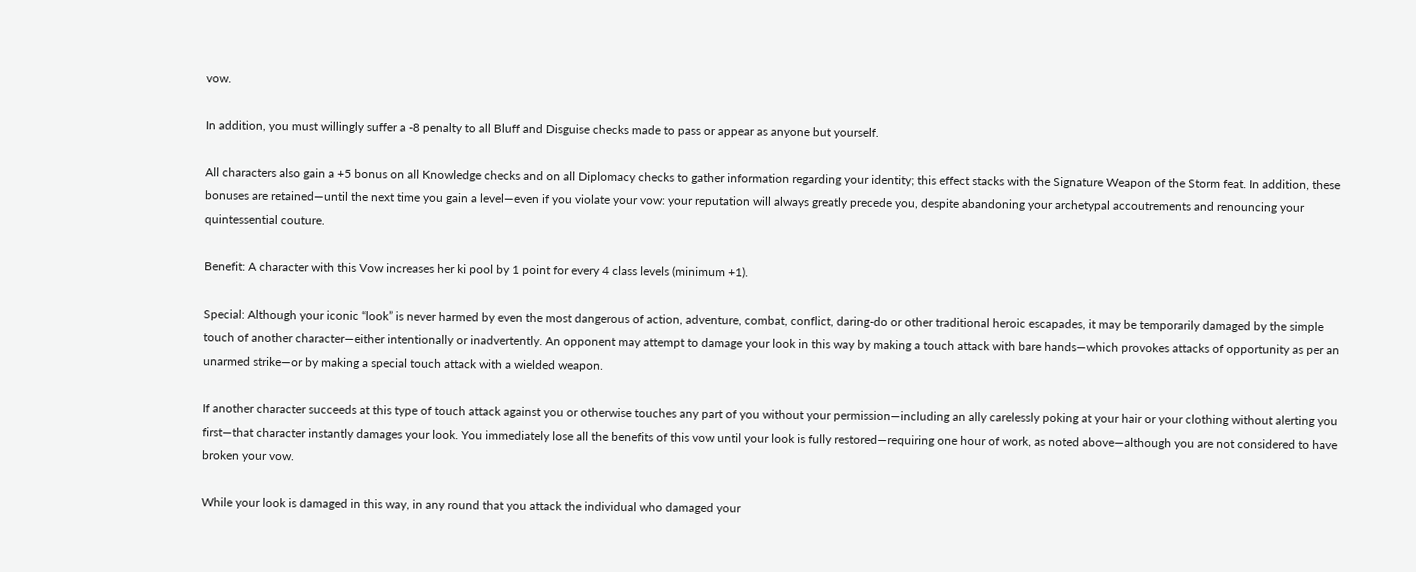vow.

In addition, you must willingly suffer a -8 penalty to all Bluff and Disguise checks made to pass or appear as anyone but yourself.

All characters also gain a +5 bonus on all Knowledge checks and on all Diplomacy checks to gather information regarding your identity; this effect stacks with the Signature Weapon of the Storm feat. In addition, these bonuses are retained—until the next time you gain a level—even if you violate your vow: your reputation will always greatly precede you, despite abandoning your archetypal accoutrements and renouncing your quintessential couture.

Benefit: A character with this Vow increases her ki pool by 1 point for every 4 class levels (minimum +1).

Special: Although your iconic “look” is never harmed by even the most dangerous of action, adventure, combat, conflict, daring-do or other traditional heroic escapades, it may be temporarily damaged by the simple touch of another character—either intentionally or inadvertently. An opponent may attempt to damage your look in this way by making a touch attack with bare hands—which provokes attacks of opportunity as per an unarmed strike—or by making a special touch attack with a wielded weapon.

If another character succeeds at this type of touch attack against you or otherwise touches any part of you without your permission—including an ally carelessly poking at your hair or your clothing without alerting you first—that character instantly damages your look. You immediately lose all the benefits of this vow until your look is fully restored—requiring one hour of work, as noted above—although you are not considered to have broken your vow.

While your look is damaged in this way, in any round that you attack the individual who damaged your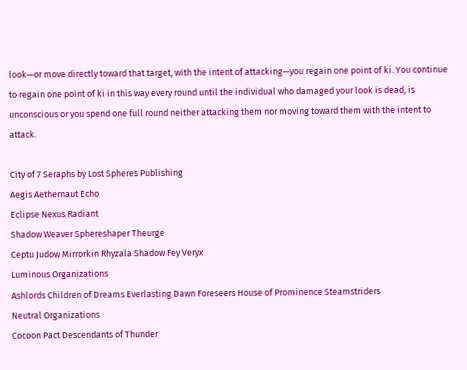look—or move directly toward that target, with the intent of attacking—you regain one point of ki. You continue to regain one point of ki in this way every round until the individual who damaged your look is dead, is unconscious or you spend one full round neither attacking them nor moving toward them with the intent to attack.

City of 7 Seraphs by Lost Spheres Publishing
Aegis Aethernaut Echo
Eclipse Nexus Radiant
Shadow Weaver Sphereshaper Theurge
Ceptu Judow Mirrorkin Rhyzala Shadow Fey Veryx
Luminous Organizations
Ashlords Children of Dreams Everlasting Dawn Foreseers House of Prominence Steamstriders
Neutral Organizations
Cocoon Pact Descendants of Thunder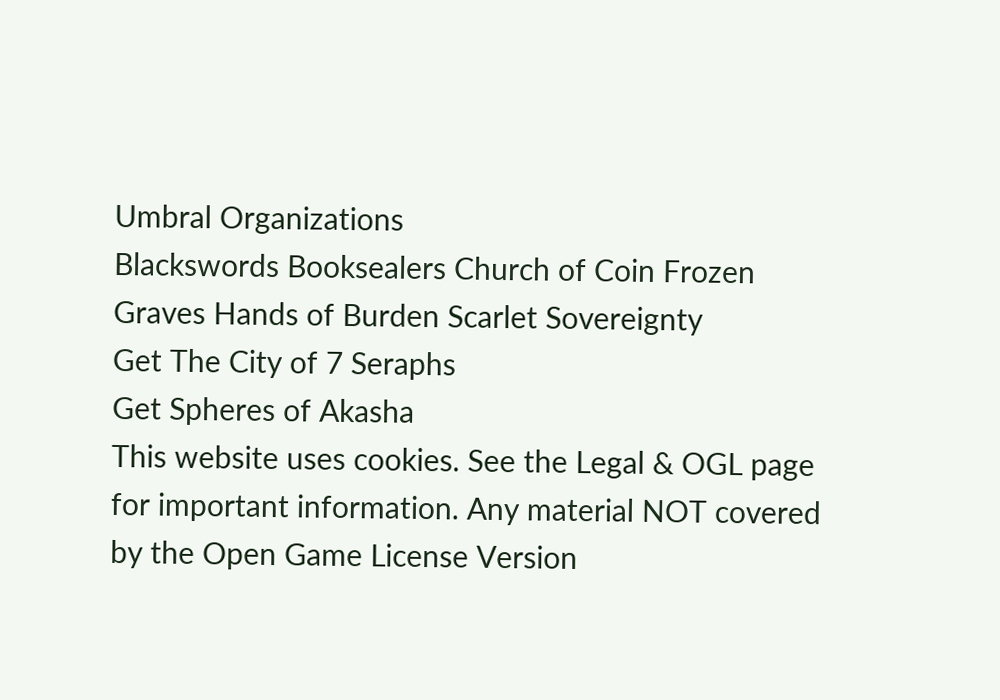Umbral Organizations
Blackswords Booksealers Church of Coin Frozen Graves Hands of Burden Scarlet Sovereignty
Get The City of 7 Seraphs
Get Spheres of Akasha
This website uses cookies. See the Legal & OGL page for important information. Any material NOT covered by the Open Game License Version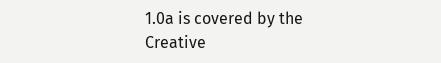1.0a is covered by the Creative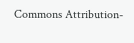Commons Attribution-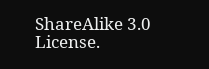ShareAlike 3.0 License.